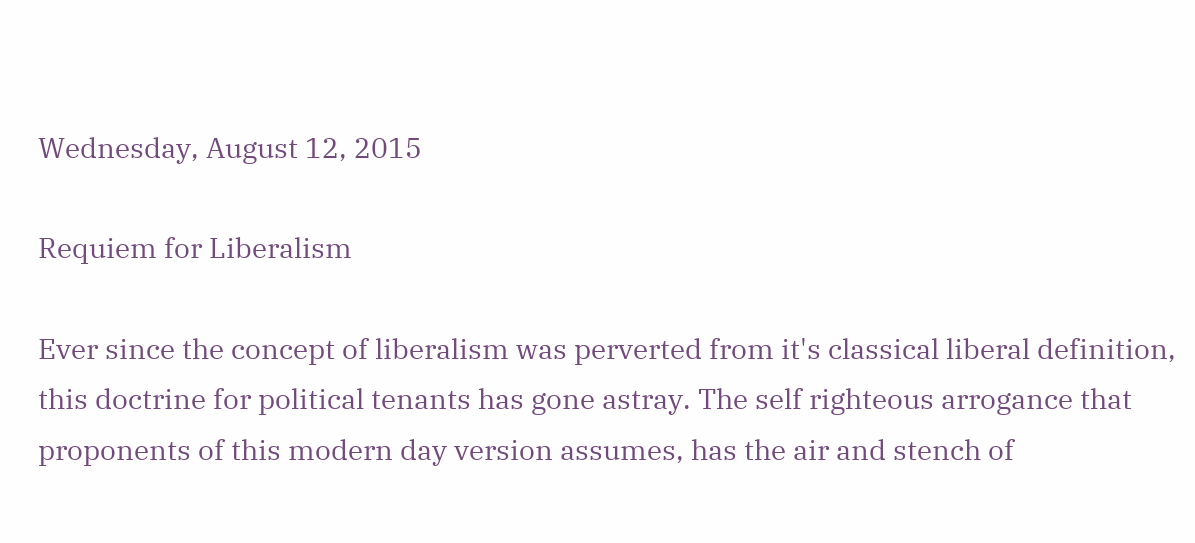Wednesday, August 12, 2015

Requiem for Liberalism

Ever since the concept of liberalism was perverted from it's classical liberal definition, this doctrine for political tenants has gone astray. The self righteous arrogance that proponents of this modern day version assumes, has the air and stench of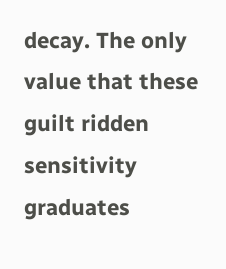decay. The only value that these guilt ridden sensitivity graduates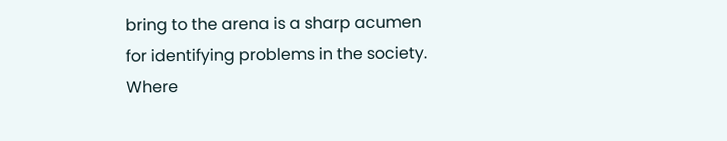bring to the arena is a sharp acumen for identifying problems in the society. Where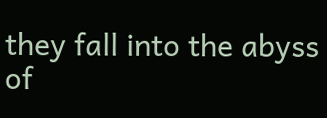they fall into the abyss of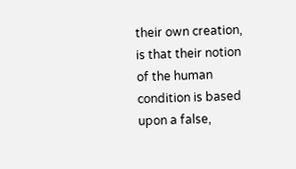their own creation, is that their notion of the human condition is based upon a false,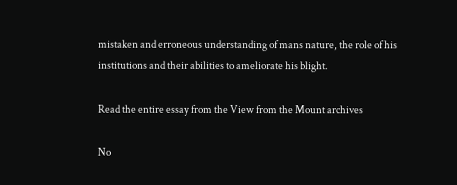mistaken and erroneous understanding of mans nature, the role of his institutions and their abilities to ameliorate his blight.

Read the entire essay from the View from the Mount archives

No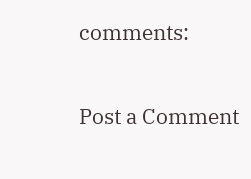comments:

Post a Comment